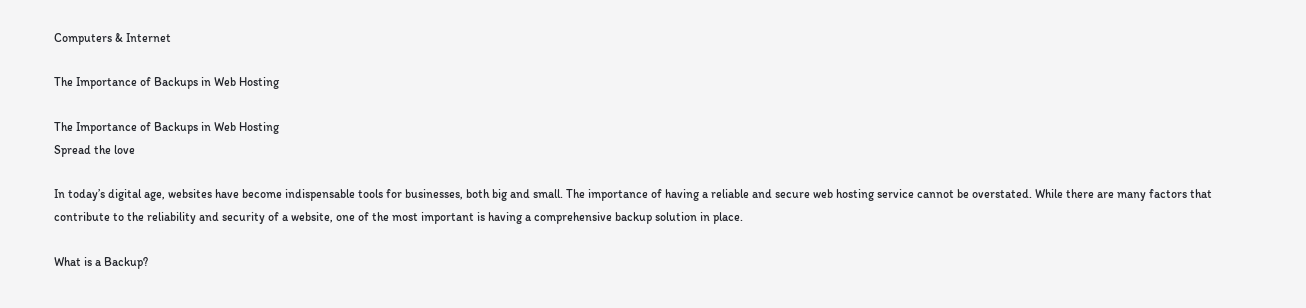Computers & Internet

The Importance of Backups in Web Hosting

The Importance of Backups in Web Hosting
Spread the love

In today’s digital age, websites have become indispensable tools for businesses, both big and small. The importance of having a reliable and secure web hosting service cannot be overstated. While there are many factors that contribute to the reliability and security of a website, one of the most important is having a comprehensive backup solution in place.

What is a Backup?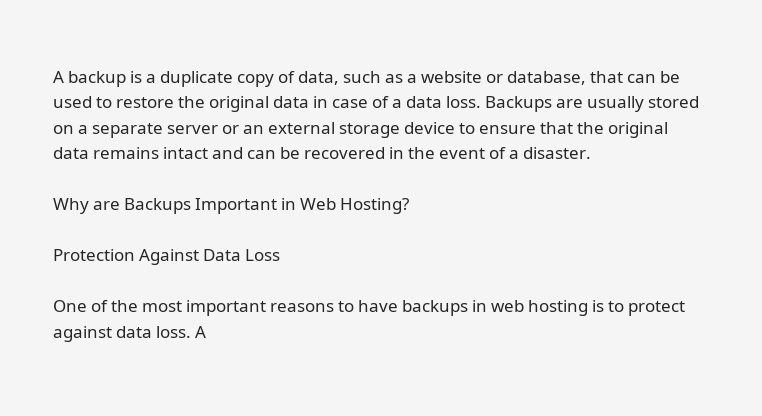A backup is a duplicate copy of data, such as a website or database, that can be used to restore the original data in case of a data loss. Backups are usually stored on a separate server or an external storage device to ensure that the original data remains intact and can be recovered in the event of a disaster.

Why are Backups Important in Web Hosting?

Protection Against Data Loss

One of the most important reasons to have backups in web hosting is to protect against data loss. A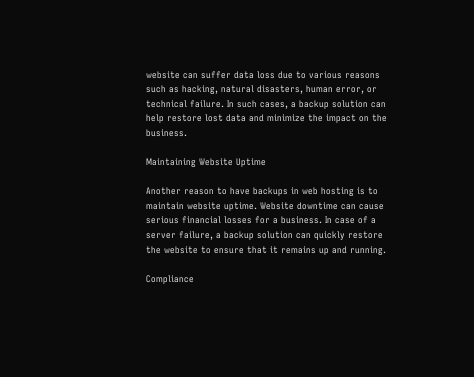website can suffer data loss due to various reasons such as hacking, natural disasters, human error, or technical failure. In such cases, a backup solution can help restore lost data and minimize the impact on the business.

Maintaining Website Uptime

Another reason to have backups in web hosting is to maintain website uptime. Website downtime can cause serious financial losses for a business. In case of a server failure, a backup solution can quickly restore the website to ensure that it remains up and running.

Compliance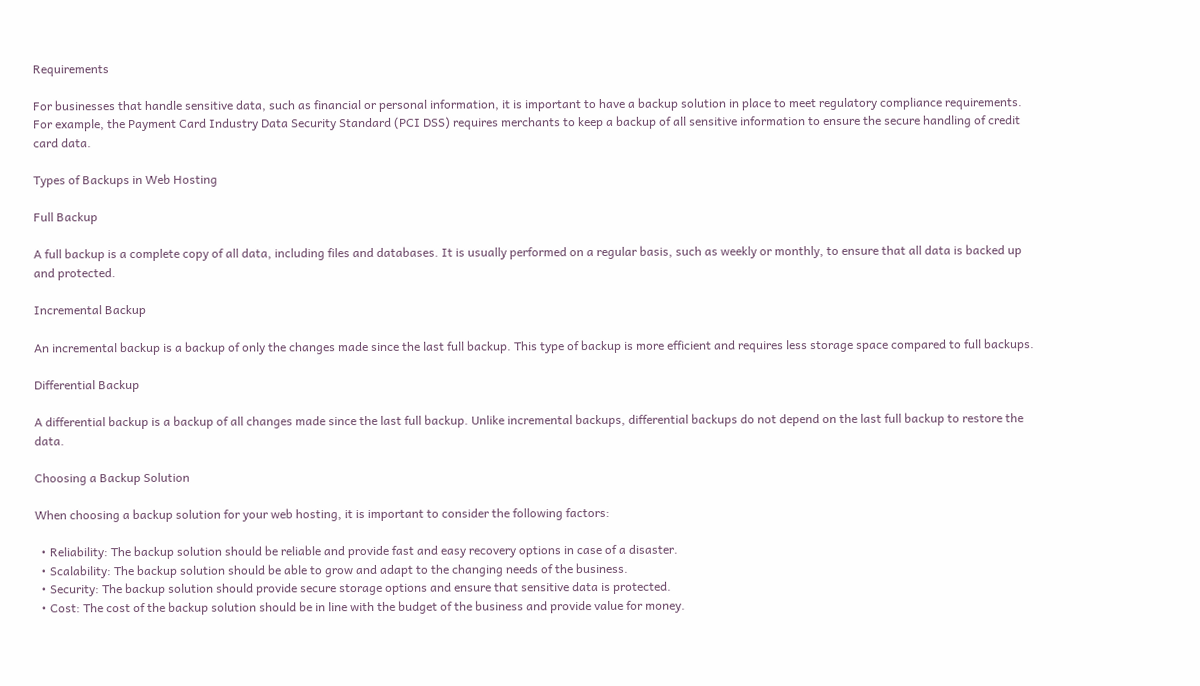Requirements

For businesses that handle sensitive data, such as financial or personal information, it is important to have a backup solution in place to meet regulatory compliance requirements. For example, the Payment Card Industry Data Security Standard (PCI DSS) requires merchants to keep a backup of all sensitive information to ensure the secure handling of credit card data.

Types of Backups in Web Hosting

Full Backup

A full backup is a complete copy of all data, including files and databases. It is usually performed on a regular basis, such as weekly or monthly, to ensure that all data is backed up and protected.

Incremental Backup

An incremental backup is a backup of only the changes made since the last full backup. This type of backup is more efficient and requires less storage space compared to full backups.

Differential Backup

A differential backup is a backup of all changes made since the last full backup. Unlike incremental backups, differential backups do not depend on the last full backup to restore the data.

Choosing a Backup Solution

When choosing a backup solution for your web hosting, it is important to consider the following factors:

  • Reliability: The backup solution should be reliable and provide fast and easy recovery options in case of a disaster.
  • Scalability: The backup solution should be able to grow and adapt to the changing needs of the business.
  • Security: The backup solution should provide secure storage options and ensure that sensitive data is protected.
  • Cost: The cost of the backup solution should be in line with the budget of the business and provide value for money.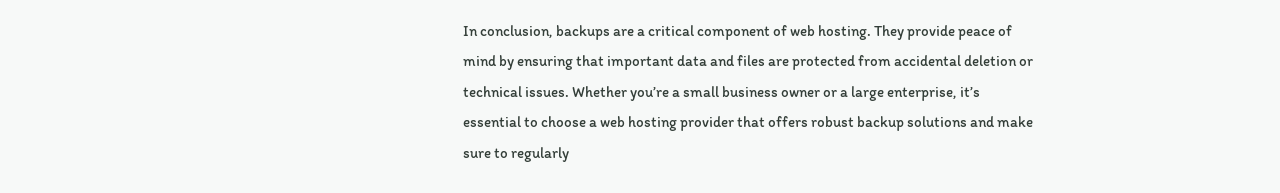In conclusion, backups are a critical component of web hosting. They provide peace of mind by ensuring that important data and files are protected from accidental deletion or technical issues. Whether you’re a small business owner or a large enterprise, it’s essential to choose a web hosting provider that offers robust backup solutions and make sure to regularly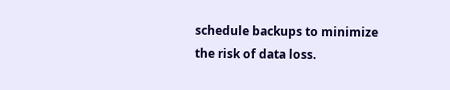schedule backups to minimize the risk of data loss.